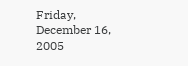Friday, December 16, 2005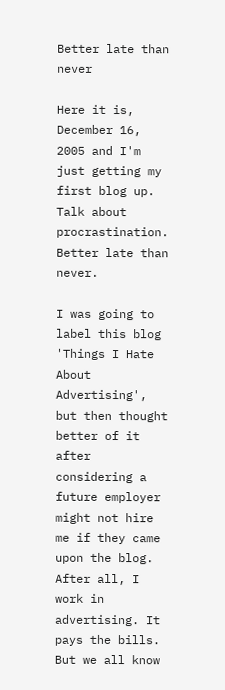Better late than never

Here it is, December 16, 2005 and I'm just getting my first blog up. Talk about procrastination. Better late than never.

I was going to label this blog 'Things I Hate About Advertising', but then thought better of it after considering a future employer might not hire me if they came upon the blog. After all, I work in advertising. It pays the bills. But we all know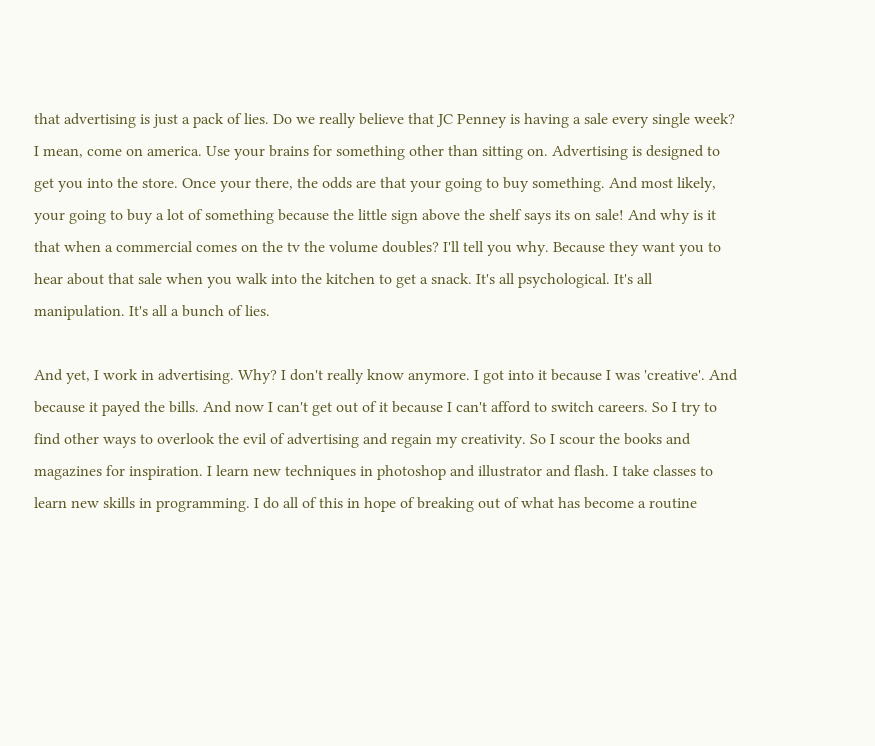that advertising is just a pack of lies. Do we really believe that JC Penney is having a sale every single week? I mean, come on america. Use your brains for something other than sitting on. Advertising is designed to get you into the store. Once your there, the odds are that your going to buy something. And most likely, your going to buy a lot of something because the little sign above the shelf says its on sale! And why is it that when a commercial comes on the tv the volume doubles? I'll tell you why. Because they want you to hear about that sale when you walk into the kitchen to get a snack. It's all psychological. It's all manipulation. It's all a bunch of lies.

And yet, I work in advertising. Why? I don't really know anymore. I got into it because I was 'creative'. And because it payed the bills. And now I can't get out of it because I can't afford to switch careers. So I try to find other ways to overlook the evil of advertising and regain my creativity. So I scour the books and magazines for inspiration. I learn new techniques in photoshop and illustrator and flash. I take classes to learn new skills in programming. I do all of this in hope of breaking out of what has become a routine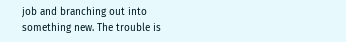job and branching out into something new. The trouble is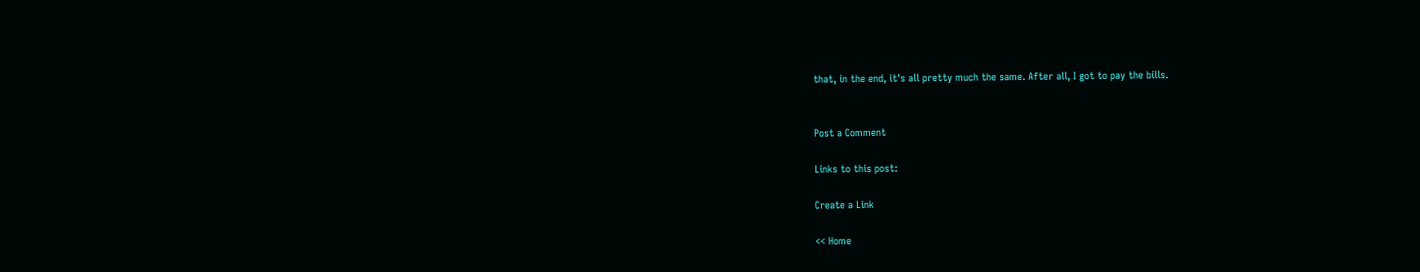that, in the end, it's all pretty much the same. After all, I got to pay the bills.


Post a Comment

Links to this post:

Create a Link

<< Home